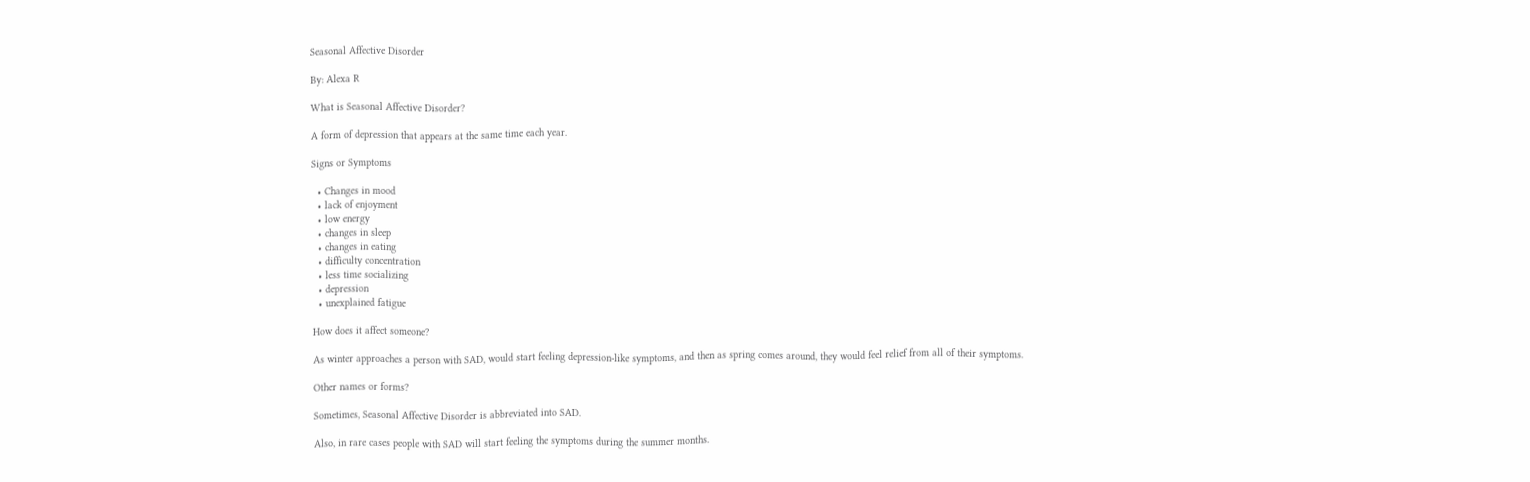Seasonal Affective Disorder

By: Alexa R

What is Seasonal Affective Disorder?

A form of depression that appears at the same time each year.

Signs or Symptoms

  • Changes in mood
  • lack of enjoyment
  • low energy
  • changes in sleep
  • changes in eating
  • difficulty concentration
  • less time socializing
  • depression
  • unexplained fatigue

How does it affect someone?

As winter approaches a person with SAD, would start feeling depression-like symptoms, and then as spring comes around, they would feel relief from all of their symptoms.

Other names or forms?

Sometimes, Seasonal Affective Disorder is abbreviated into SAD.

Also, in rare cases people with SAD will start feeling the symptoms during the summer months.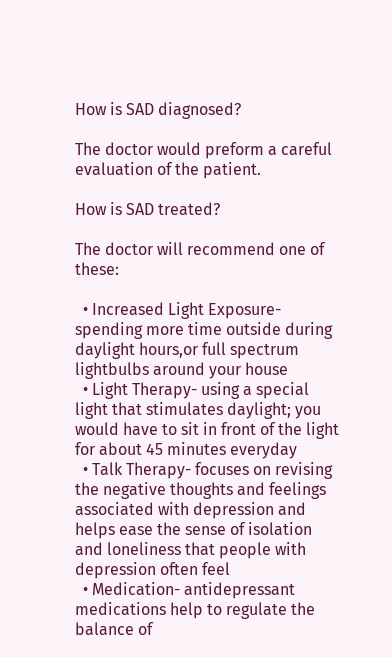How is SAD diagnosed?

The doctor would preform a careful evaluation of the patient.

How is SAD treated?

The doctor will recommend one of these:

  • Increased Light Exposure- spending more time outside during daylight hours,or full spectrum lightbulbs around your house
  • Light Therapy- using a special light that stimulates daylight; you would have to sit in front of the light for about 45 minutes everyday
  • Talk Therapy- focuses on revising the negative thoughts and feelings associated with depression and helps ease the sense of isolation and loneliness that people with depression often feel
  • Medication- antidepressant medications help to regulate the balance of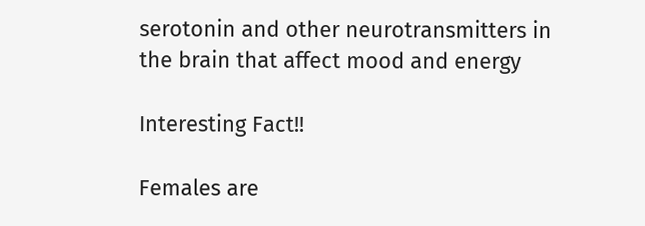serotonin and other neurotransmitters in the brain that affect mood and energy

Interesting Fact!!

Females are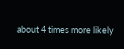about 4 times more likely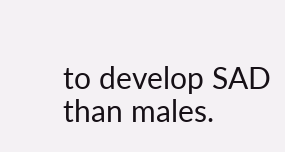to develop SAD than males.